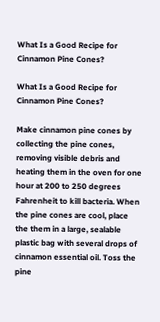What Is a Good Recipe for Cinnamon Pine Cones?

What Is a Good Recipe for Cinnamon Pine Cones?

Make cinnamon pine cones by collecting the pine cones, removing visible debris and heating them in the oven for one hour at 200 to 250 degrees Fahrenheit to kill bacteria. When the pine cones are cool, place the them in a large, sealable plastic bag with several drops of cinnamon essential oil. Toss the pine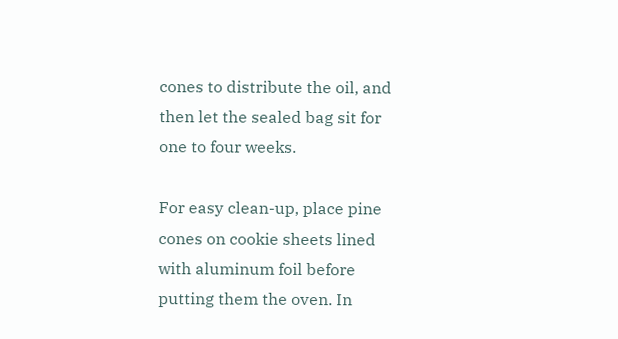cones to distribute the oil, and then let the sealed bag sit for one to four weeks.

For easy clean-up, place pine cones on cookie sheets lined with aluminum foil before putting them the oven. In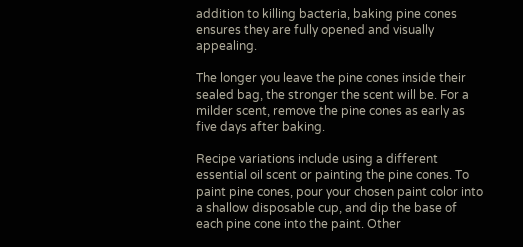addition to killing bacteria, baking pine cones ensures they are fully opened and visually appealing.

The longer you leave the pine cones inside their sealed bag, the stronger the scent will be. For a milder scent, remove the pine cones as early as five days after baking.

Recipe variations include using a different essential oil scent or painting the pine cones. To paint pine cones, pour your chosen paint color into a shallow disposable cup, and dip the base of each pine cone into the paint. Other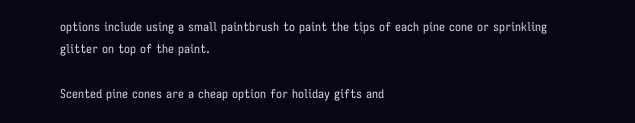options include using a small paintbrush to paint the tips of each pine cone or sprinkling glitter on top of the paint.

Scented pine cones are a cheap option for holiday gifts and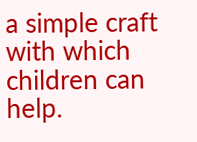a simple craft with which children can help.